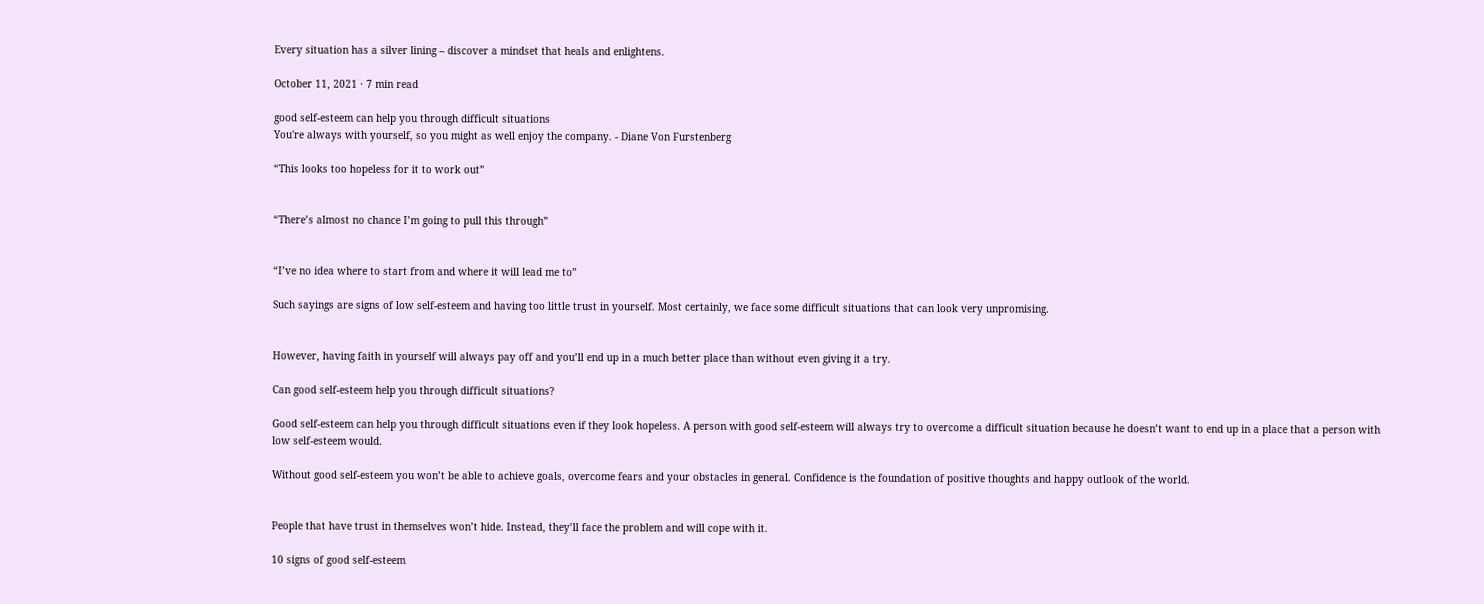Every situation has a silver lining – discover a mindset that heals and enlightens.

October 11, 2021 · 7 min read

good self-esteem can help you through difficult situations
You're always with yourself, so you might as well enjoy the company. - Diane Von Furstenberg

“This looks too hopeless for it to work out”


“There’s almost no chance I’m going to pull this through”


“I’ve no idea where to start from and where it will lead me to”

Such sayings are signs of low self-esteem and having too little trust in yourself. Most certainly, we face some difficult situations that can look very unpromising.


However, having faith in yourself will always pay off and you’ll end up in a much better place than without even giving it a try.

Can good self-esteem help you through difficult situations?

Good self-esteem can help you through difficult situations even if they look hopeless. A person with good self-esteem will always try to overcome a difficult situation because he doesn’t want to end up in a place that a person with low self-esteem would.

Without good self-esteem you won’t be able to achieve goals, overcome fears and your obstacles in general. Confidence is the foundation of positive thoughts and happy outlook of the world.


People that have trust in themselves won’t hide. Instead, they’ll face the problem and will cope with it.

10 signs of good self-esteem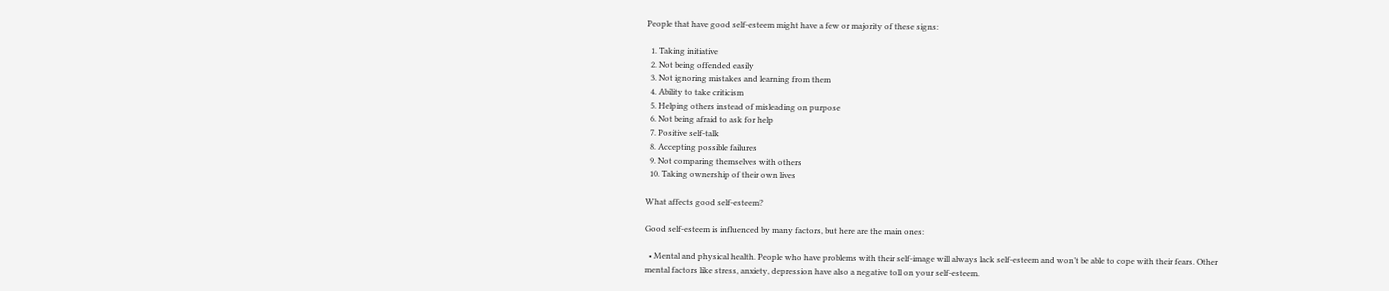People that have good self-esteem might have a few or majority of these signs:

  1. Taking initiative
  2. Not being offended easily
  3. Not ignoring mistakes and learning from them
  4. Ability to take criticism
  5. Helping others instead of misleading on purpose
  6. Not being afraid to ask for help
  7. Positive self-talk
  8. Accepting possible failures
  9. Not comparing themselves with others
  10. Taking ownership of their own lives

What affects good self-esteem?

Good self-esteem is influenced by many factors, but here are the main ones:

  • Mental and physical health. People who have problems with their self-image will always lack self-esteem and won’t be able to cope with their fears. Other mental factors like stress, anxiety, depression have also a negative toll on your self-esteem.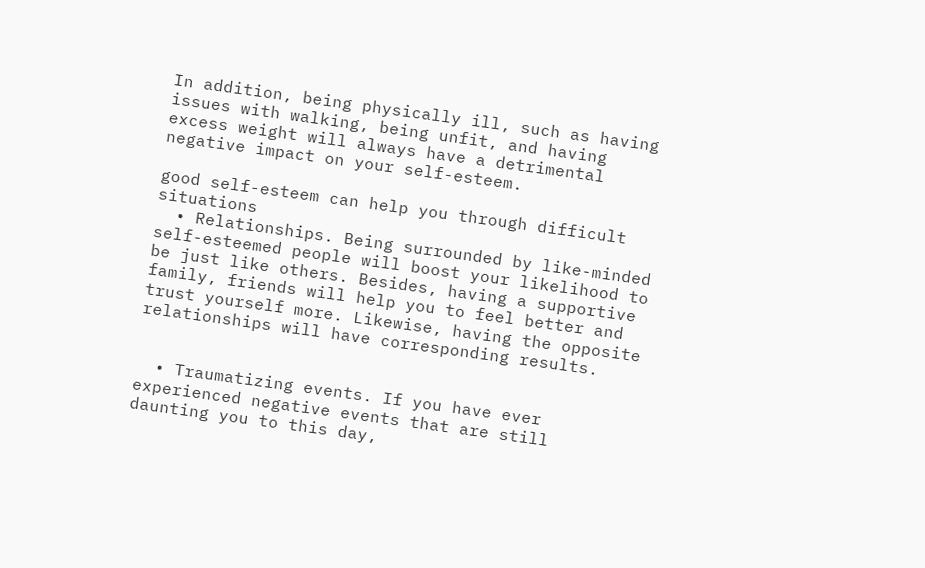In addition, being physically ill, such as having issues with walking, being unfit, and having excess weight will always have a detrimental negative impact on your self-esteem.

good self-esteem can help you through difficult situations
  • Relationships. Being surrounded by like-minded self-esteemed people will boost your likelihood to be just like others. Besides, having a supportive family, friends will help you to feel better and trust yourself more. Likewise, having the opposite relationships will have corresponding results.


  • Traumatizing events. If you have ever experienced negative events that are still daunting you to this day,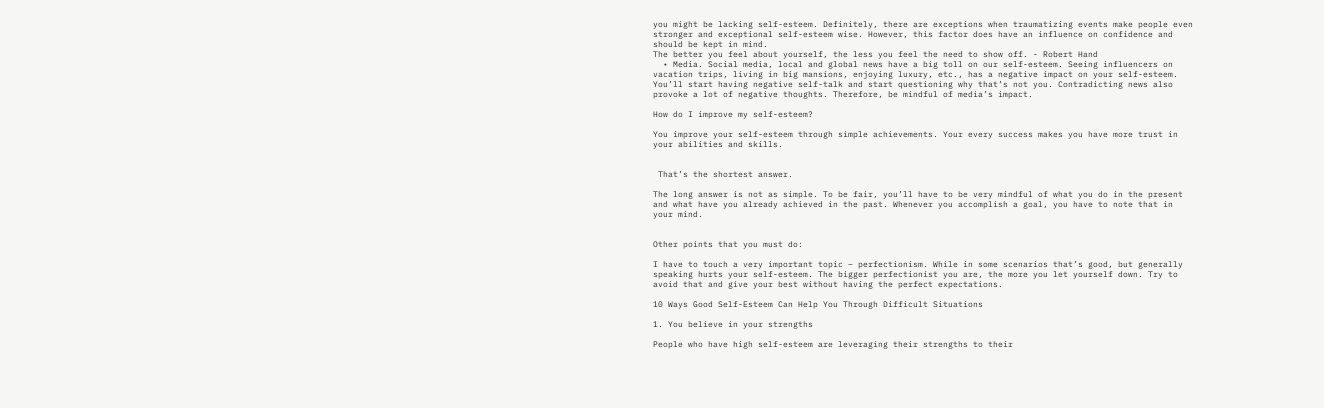you might be lacking self-esteem. Definitely, there are exceptions when traumatizing events make people even stronger and exceptional self-esteem wise. However, this factor does have an influence on confidence and should be kept in mind.
The better you feel about yourself, the less you feel the need to show off. - Robert Hand
  • Media. Social media, local and global news have a big toll on our self-esteem. Seeing influencers on vacation trips, living in big mansions, enjoying luxury, etc., has a negative impact on your self-esteem. You’ll start having negative self-talk and start questioning why that’s not you. Contradicting news also provoke a lot of negative thoughts. Therefore, be mindful of media’s impact.

How do I improve my self-esteem?

You improve your self-esteem through simple achievements. Your every success makes you have more trust in your abilities and skills.


 That’s the shortest answer.

The long answer is not as simple. To be fair, you’ll have to be very mindful of what you do in the present and what have you already achieved in the past. Whenever you accomplish a goal, you have to note that in your mind.


Other points that you must do:

I have to touch a very important topic – perfectionism. While in some scenarios that’s good, but generally speaking hurts your self-esteem. The bigger perfectionist you are, the more you let yourself down. Try to avoid that and give your best without having the perfect expectations.

10 Ways Good Self-Esteem Can Help You Through Difficult Situations

1. You believe in your strengths

People who have high self-esteem are leveraging their strengths to their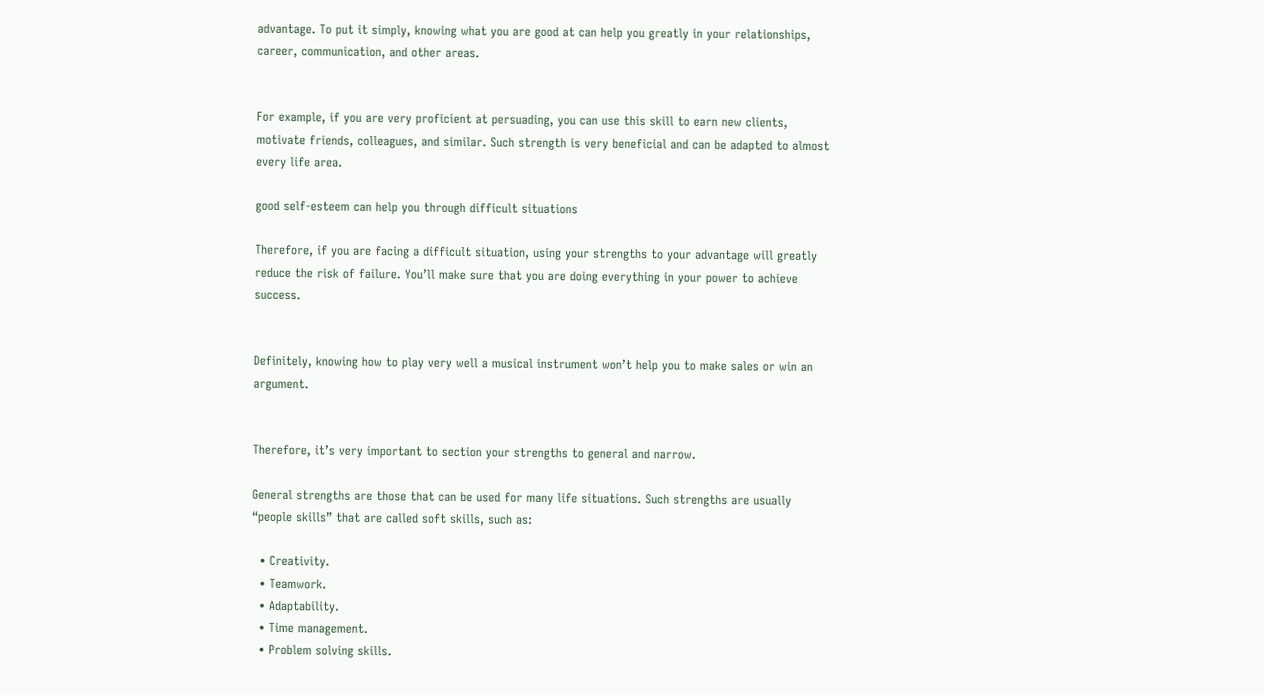advantage. To put it simply, knowing what you are good at can help you greatly in your relationships, career, communication, and other areas.


For example, if you are very proficient at persuading, you can use this skill to earn new clients, motivate friends, colleagues, and similar. Such strength is very beneficial and can be adapted to almost every life area.

good self-esteem can help you through difficult situations

Therefore, if you are facing a difficult situation, using your strengths to your advantage will greatly reduce the risk of failure. You’ll make sure that you are doing everything in your power to achieve success.


Definitely, knowing how to play very well a musical instrument won’t help you to make sales or win an argument.


Therefore, it’s very important to section your strengths to general and narrow.

General strengths are those that can be used for many life situations. Such strengths are usually “people skills” that are called soft skills, such as:

  • Creativity.
  • Teamwork.
  • Adaptability.
  • Time management.
  • Problem solving skills.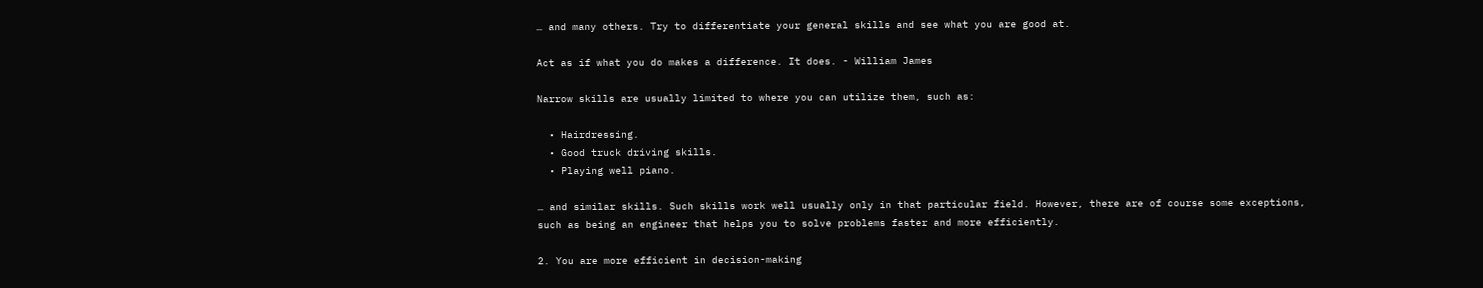… and many others. Try to differentiate your general skills and see what you are good at.

Act as if what you do makes a difference. It does. - William James

Narrow skills are usually limited to where you can utilize them, such as:

  • Hairdressing.
  • Good truck driving skills.
  • Playing well piano.

… and similar skills. Such skills work well usually only in that particular field. However, there are of course some exceptions, such as being an engineer that helps you to solve problems faster and more efficiently.

2. You are more efficient in decision-making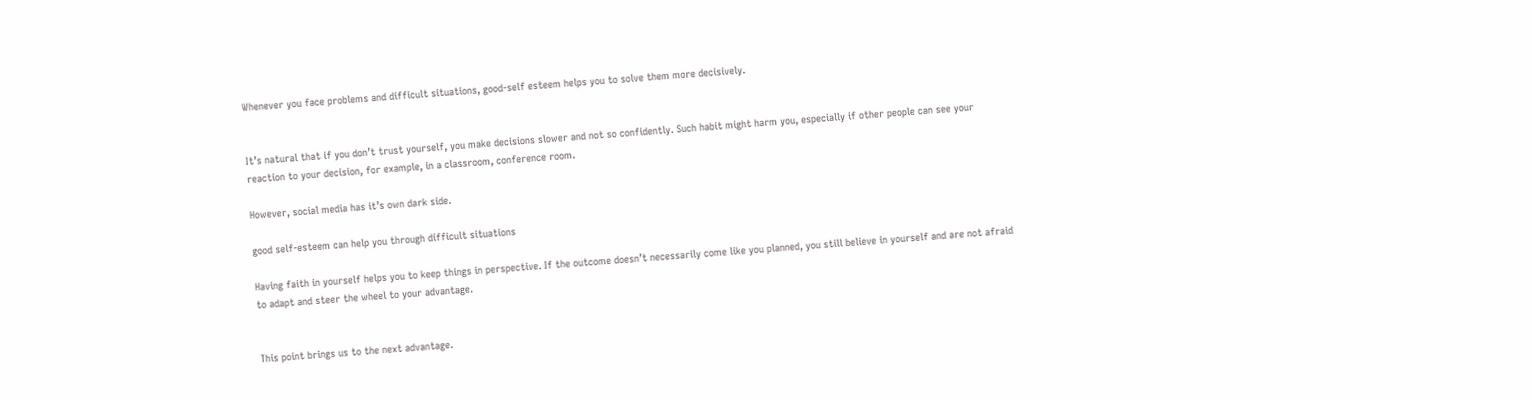Whenever you face problems and difficult situations, good-self esteem helps you to solve them more decisively.


It’s natural that if you don’t trust yourself, you make decisions slower and not so confidently. Such habit might harm you, especially if other people can see your reaction to your decision, for example, in a classroom, conference room.

However, social media has it’s own dark side.

good self-esteem can help you through difficult situations

Having faith in yourself helps you to keep things in perspective. If the outcome doesn’t necessarily come like you planned, you still believe in yourself and are not afraid to adapt and steer the wheel to your advantage.


This point brings us to the next advantage.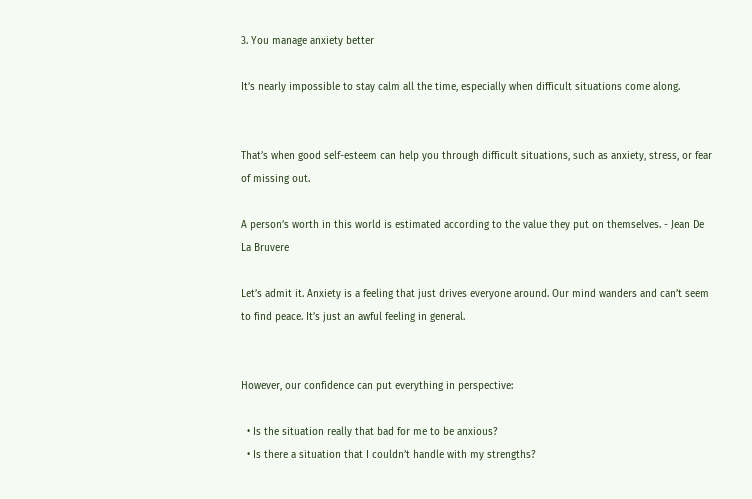3. You manage anxiety better

It’s nearly impossible to stay calm all the time, especially when difficult situations come along.


That’s when good self-esteem can help you through difficult situations, such as anxiety, stress, or fear of missing out.

A person’s worth in this world is estimated according to the value they put on themselves. - Jean De La Bruvere

Let’s admit it. Anxiety is a feeling that just drives everyone around. Our mind wanders and can’t seem to find peace. It’s just an awful feeling in general.


However, our confidence can put everything in perspective:

  • Is the situation really that bad for me to be anxious?
  • Is there a situation that I couldn’t handle with my strengths?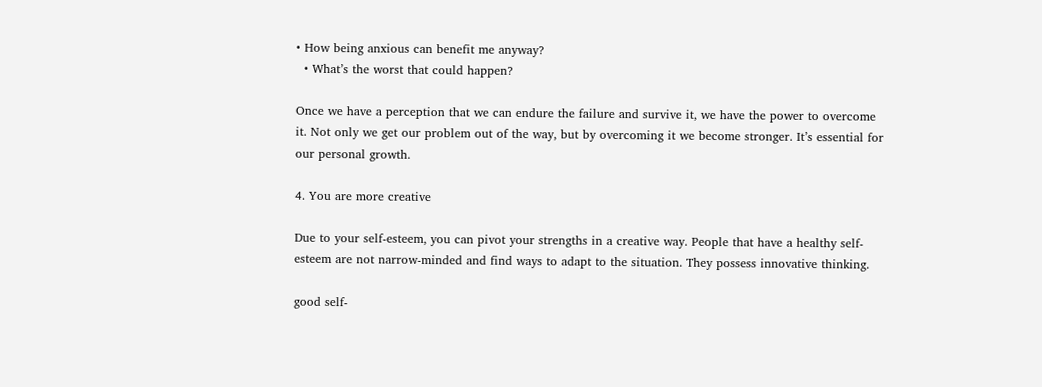• How being anxious can benefit me anyway?
  • What’s the worst that could happen?

Once we have a perception that we can endure the failure and survive it, we have the power to overcome it. Not only we get our problem out of the way, but by overcoming it we become stronger. It’s essential for our personal growth.

4. You are more creative

Due to your self-esteem, you can pivot your strengths in a creative way. People that have a healthy self-esteem are not narrow-minded and find ways to adapt to the situation. They possess innovative thinking.

good self-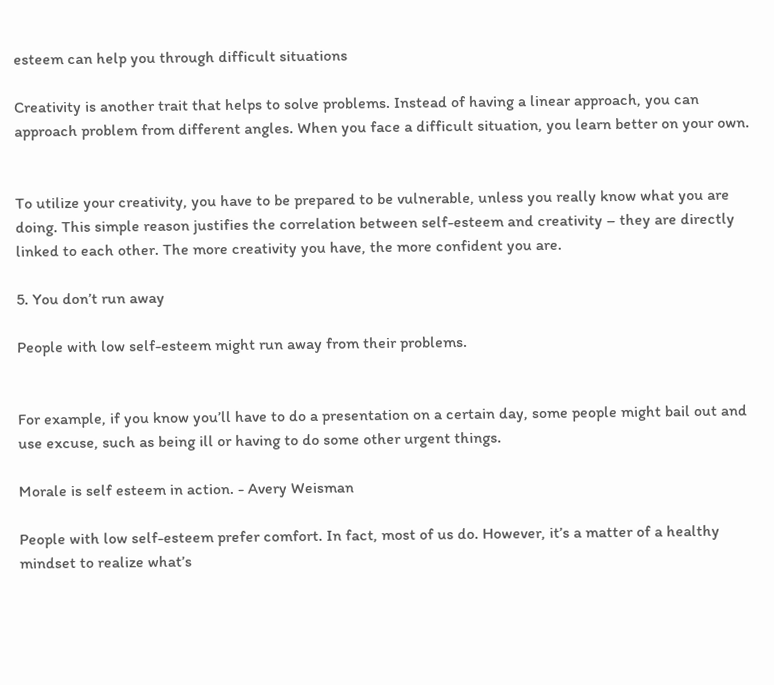esteem can help you through difficult situations

Creativity is another trait that helps to solve problems. Instead of having a linear approach, you can approach problem from different angles. When you face a difficult situation, you learn better on your own.


To utilize your creativity, you have to be prepared to be vulnerable, unless you really know what you are doing. This simple reason justifies the correlation between self-esteem and creativity – they are directly linked to each other. The more creativity you have, the more confident you are.

5. You don’t run away

People with low self-esteem might run away from their problems.


For example, if you know you’ll have to do a presentation on a certain day, some people might bail out and use excuse, such as being ill or having to do some other urgent things.

Morale is self esteem in action. - Avery Weisman

People with low self-esteem prefer comfort. In fact, most of us do. However, it’s a matter of a healthy mindset to realize what’s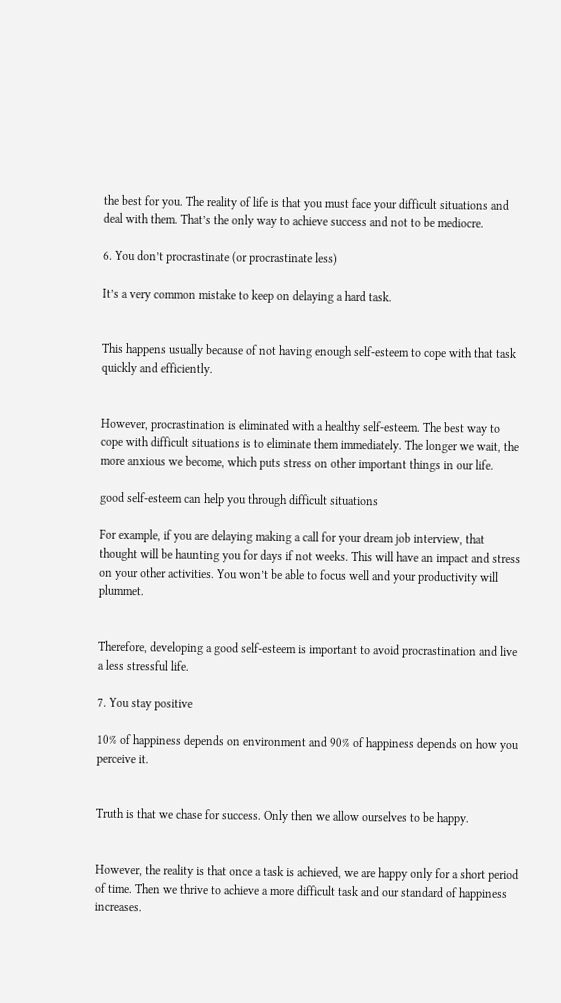the best for you. The reality of life is that you must face your difficult situations and deal with them. That’s the only way to achieve success and not to be mediocre.

6. You don’t procrastinate (or procrastinate less)

It’s a very common mistake to keep on delaying a hard task.


This happens usually because of not having enough self-esteem to cope with that task quickly and efficiently.


However, procrastination is eliminated with a healthy self-esteem. The best way to cope with difficult situations is to eliminate them immediately. The longer we wait, the more anxious we become, which puts stress on other important things in our life.

good self-esteem can help you through difficult situations

For example, if you are delaying making a call for your dream job interview, that thought will be haunting you for days if not weeks. This will have an impact and stress on your other activities. You won’t be able to focus well and your productivity will plummet.


Therefore, developing a good self-esteem is important to avoid procrastination and live a less stressful life.

7. You stay positive

10% of happiness depends on environment and 90% of happiness depends on how you perceive it.


Truth is that we chase for success. Only then we allow ourselves to be happy.


However, the reality is that once a task is achieved, we are happy only for a short period of time. Then we thrive to achieve a more difficult task and our standard of happiness increases.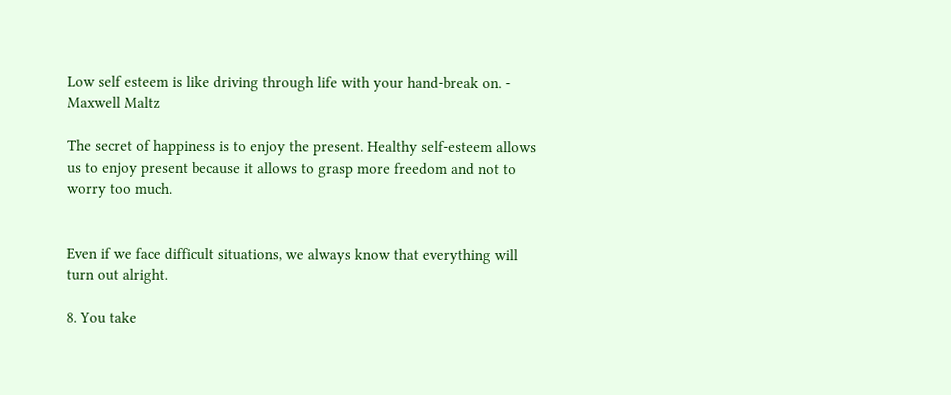Low self esteem is like driving through life with your hand-break on. - Maxwell Maltz

The secret of happiness is to enjoy the present. Healthy self-esteem allows us to enjoy present because it allows to grasp more freedom and not to worry too much.


Even if we face difficult situations, we always know that everything will turn out alright.

8. You take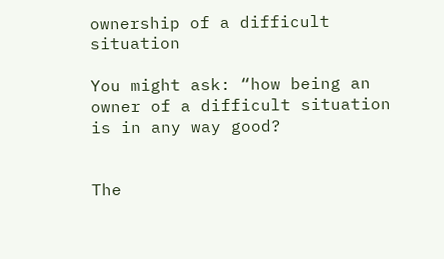ownership of a difficult situation

You might ask: “how being an owner of a difficult situation is in any way good?


The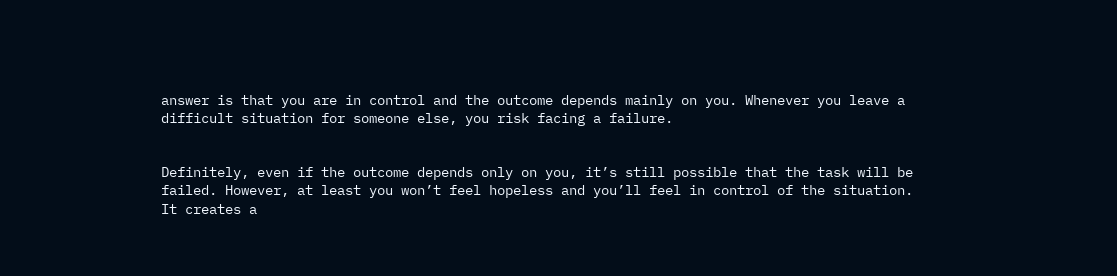answer is that you are in control and the outcome depends mainly on you. Whenever you leave a difficult situation for someone else, you risk facing a failure.


Definitely, even if the outcome depends only on you, it’s still possible that the task will be failed. However, at least you won’t feel hopeless and you’ll feel in control of the situation. It creates a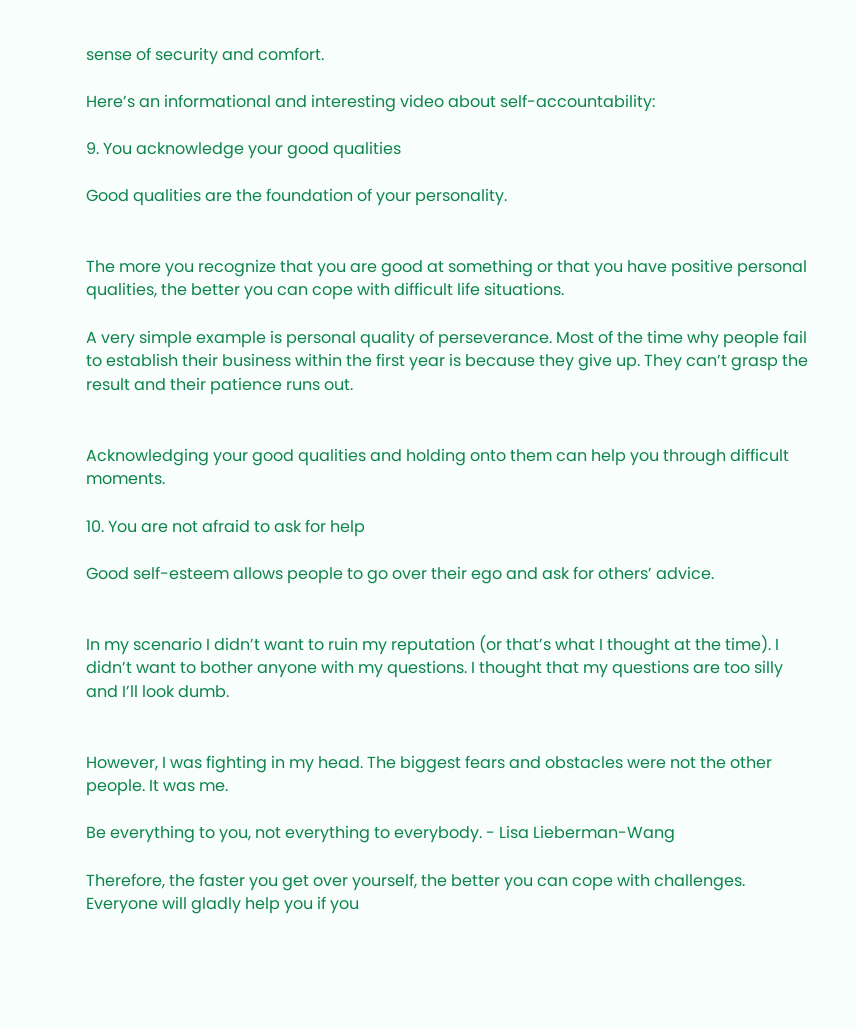sense of security and comfort.

Here’s an informational and interesting video about self-accountability:

9. You acknowledge your good qualities

Good qualities are the foundation of your personality.


The more you recognize that you are good at something or that you have positive personal qualities, the better you can cope with difficult life situations.

A very simple example is personal quality of perseverance. Most of the time why people fail to establish their business within the first year is because they give up. They can’t grasp the result and their patience runs out.


Acknowledging your good qualities and holding onto them can help you through difficult moments.

10. You are not afraid to ask for help

Good self-esteem allows people to go over their ego and ask for others’ advice.


In my scenario I didn’t want to ruin my reputation (or that’s what I thought at the time). I didn’t want to bother anyone with my questions. I thought that my questions are too silly and I’ll look dumb.


However, I was fighting in my head. The biggest fears and obstacles were not the other people. It was me.

Be everything to you, not everything to everybody. - Lisa Lieberman-Wang

Therefore, the faster you get over yourself, the better you can cope with challenges. Everyone will gladly help you if you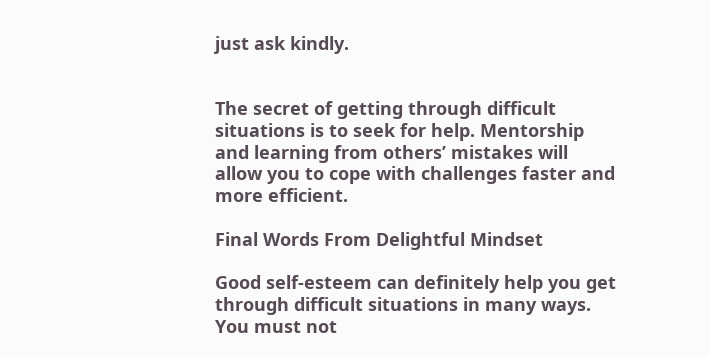just ask kindly.


The secret of getting through difficult situations is to seek for help. Mentorship and learning from others’ mistakes will allow you to cope with challenges faster and more efficient.

Final Words From Delightful Mindset

Good self-esteem can definitely help you get through difficult situations in many ways. You must not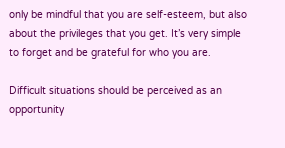only be mindful that you are self-esteem, but also about the privileges that you get. It’s very simple to forget and be grateful for who you are.

Difficult situations should be perceived as an opportunity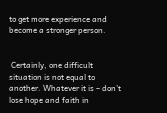to get more experience and become a stronger person.


 Certainly, one difficult situation is not equal to another. Whatever it is – don’t lose hope and faith in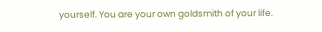yourself. You are your own goldsmith of your life.